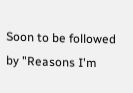Soon to be followed by "Reasons I'm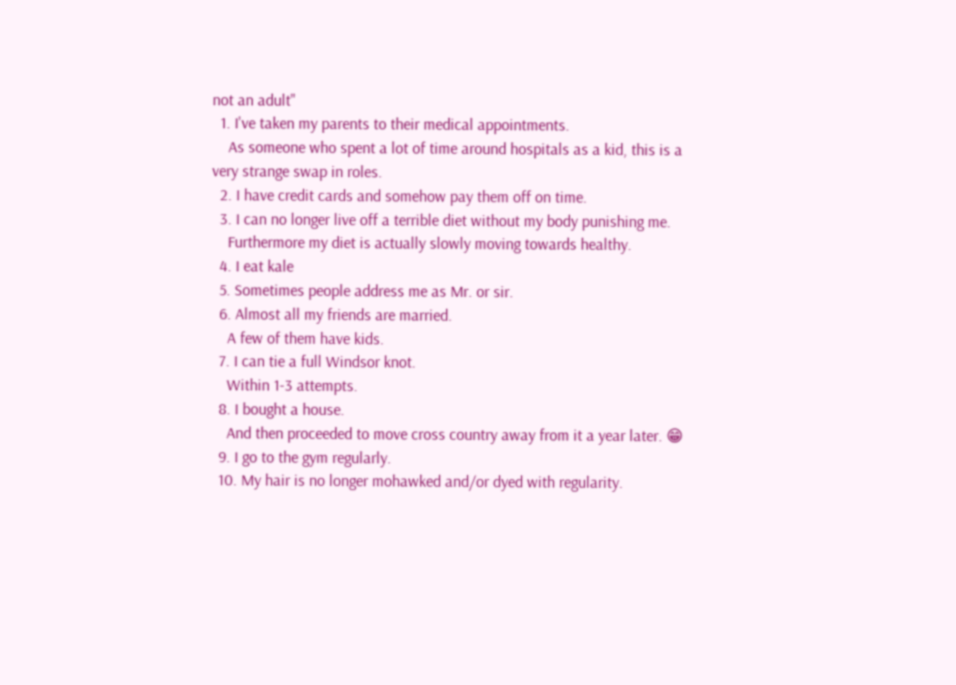not an adult"
  1. I've taken my parents to their medical appointments.
    As someone who spent a lot of time around hospitals as a kid, this is a very strange swap in roles.
  2. I have credit cards and somehow pay them off on time.
  3. I can no longer live off a terrible diet without my body punishing me.
    Furthermore my diet is actually slowly moving towards healthy.
  4. I eat kale
  5. Sometimes people address me as Mr. or sir.
  6. Almost all my friends are married.
    A few of them have kids.
  7. I can tie a full Windsor knot.
    Within 1-3 attempts.
  8. I bought a house.
    And then proceeded to move cross country away from it a year later. 😁
  9. I go to the gym regularly.
  10. My hair is no longer mohawked and/or dyed with regularity.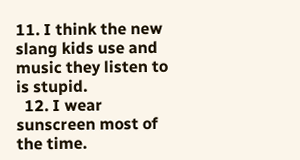11. I think the new slang kids use and music they listen to is stupid.
  12. I wear sunscreen most of the time.